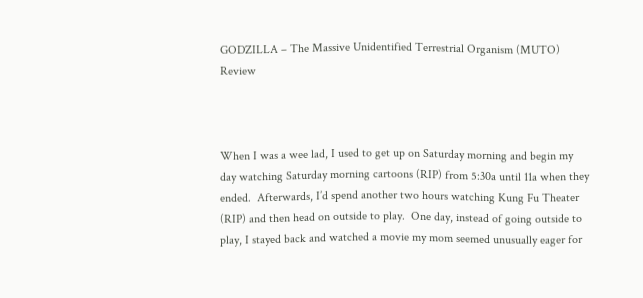GODZILLA – The Massive Unidentified Terrestrial Organism (MUTO) Review



When I was a wee lad, I used to get up on Saturday morning and begin my day watching Saturday morning cartoons (RIP) from 5:30a until 11a when they ended.  Afterwards, I’d spend another two hours watching Kung Fu Theater (RIP) and then head on outside to play.  One day, instead of going outside to play, I stayed back and watched a movie my mom seemed unusually eager for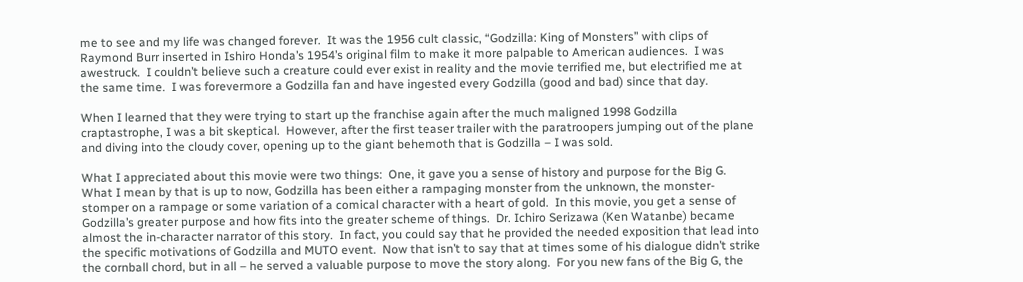me to see and my life was changed forever.  It was the 1956 cult classic, “Godzilla: King of Monsters” with clips of Raymond Burr inserted in Ishiro Honda’s 1954’s original film to make it more palpable to American audiences.  I was awestruck.  I couldn’t believe such a creature could ever exist in reality and the movie terrified me, but electrified me at the same time.  I was forevermore a Godzilla fan and have ingested every Godzilla (good and bad) since that day.

When I learned that they were trying to start up the franchise again after the much maligned 1998 Godzilla craptastrophe, I was a bit skeptical.  However, after the first teaser trailer with the paratroopers jumping out of the plane and diving into the cloudy cover, opening up to the giant behemoth that is Godzilla – I was sold.

What I appreciated about this movie were two things:  One, it gave you a sense of history and purpose for the Big G.  What I mean by that is up to now, Godzilla has been either a rampaging monster from the unknown, the monster-stomper on a rampage or some variation of a comical character with a heart of gold.  In this movie, you get a sense of Godzilla’s greater purpose and how fits into the greater scheme of things.  Dr. Ichiro Serizawa (Ken Watanbe) became almost the in-character narrator of this story.  In fact, you could say that he provided the needed exposition that lead into the specific motivations of Godzilla and MUTO event.  Now that isn’t to say that at times some of his dialogue didn’t strike the cornball chord, but in all – he served a valuable purpose to move the story along.  For you new fans of the Big G, the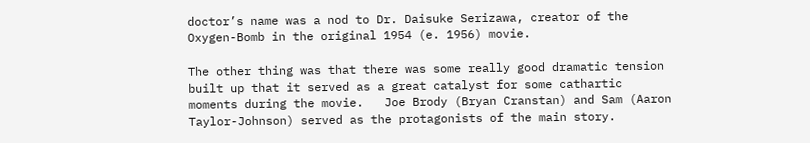doctor’s name was a nod to Dr. Daisuke Serizawa, creator of the Oxygen-Bomb in the original 1954 (e. 1956) movie.

The other thing was that there was some really good dramatic tension built up that it served as a great catalyst for some cathartic moments during the movie.   Joe Brody (Bryan Cranstan) and Sam (Aaron Taylor-Johnson) served as the protagonists of the main story.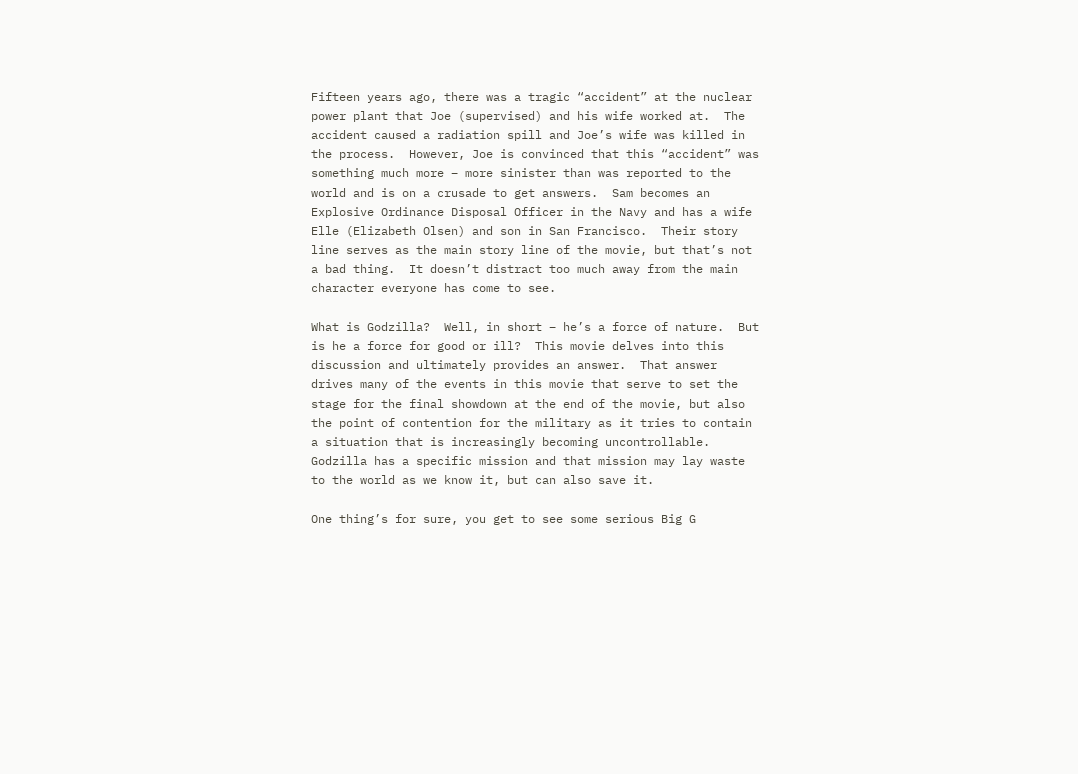Fifteen years ago, there was a tragic “accident” at the nuclear power plant that Joe (supervised) and his wife worked at.  The accident caused a radiation spill and Joe’s wife was killed in the process.  However, Joe is convinced that this “accident” was something much more – more sinister than was reported to the world and is on a crusade to get answers.  Sam becomes an Explosive Ordinance Disposal Officer in the Navy and has a wife Elle (Elizabeth Olsen) and son in San Francisco.  Their story line serves as the main story line of the movie, but that’s not a bad thing.  It doesn’t distract too much away from the main character everyone has come to see.

What is Godzilla?  Well, in short – he’s a force of nature.  But is he a force for good or ill?  This movie delves into this discussion and ultimately provides an answer.  That answer drives many of the events in this movie that serve to set the stage for the final showdown at the end of the movie, but also the point of contention for the military as it tries to contain a situation that is increasingly becoming uncontrollable.  Godzilla has a specific mission and that mission may lay waste to the world as we know it, but can also save it.

One thing’s for sure, you get to see some serious Big G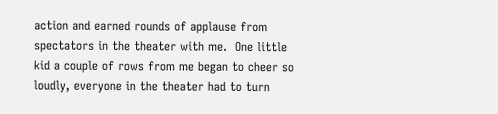action and earned rounds of applause from spectators in the theater with me.  One little kid a couple of rows from me began to cheer so loudly, everyone in the theater had to turn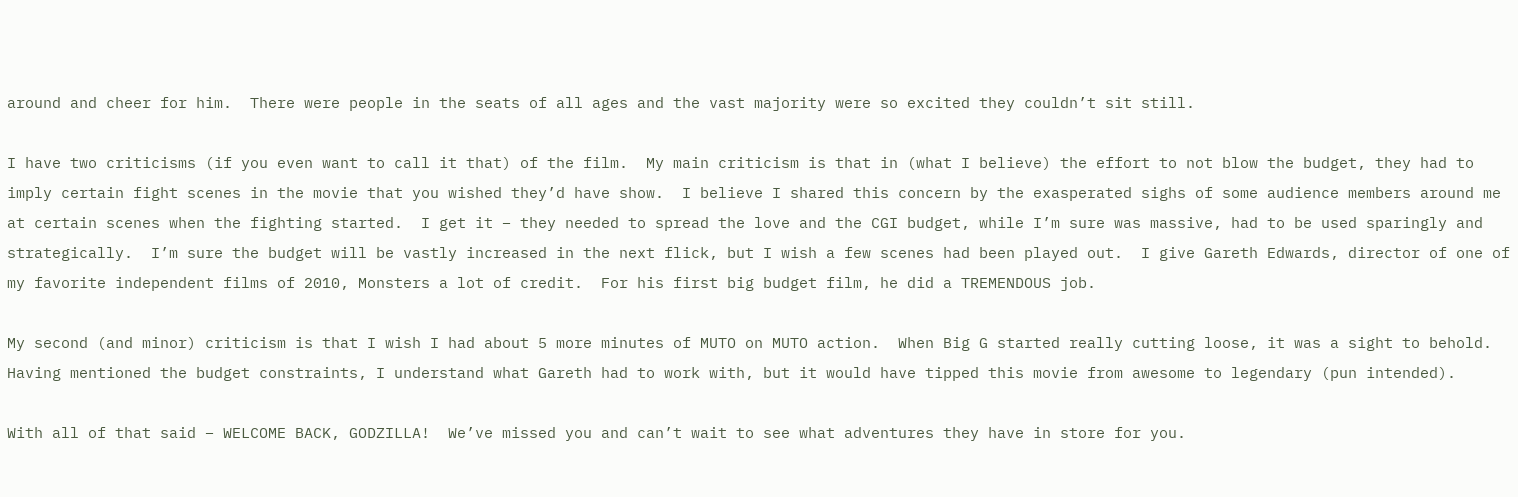around and cheer for him.  There were people in the seats of all ages and the vast majority were so excited they couldn’t sit still.

I have two criticisms (if you even want to call it that) of the film.  My main criticism is that in (what I believe) the effort to not blow the budget, they had to imply certain fight scenes in the movie that you wished they’d have show.  I believe I shared this concern by the exasperated sighs of some audience members around me at certain scenes when the fighting started.  I get it – they needed to spread the love and the CGI budget, while I’m sure was massive, had to be used sparingly and strategically.  I’m sure the budget will be vastly increased in the next flick, but I wish a few scenes had been played out.  I give Gareth Edwards, director of one of my favorite independent films of 2010, Monsters a lot of credit.  For his first big budget film, he did a TREMENDOUS job.

My second (and minor) criticism is that I wish I had about 5 more minutes of MUTO on MUTO action.  When Big G started really cutting loose, it was a sight to behold.  Having mentioned the budget constraints, I understand what Gareth had to work with, but it would have tipped this movie from awesome to legendary (pun intended).

With all of that said – WELCOME BACK, GODZILLA!  We’ve missed you and can’t wait to see what adventures they have in store for you.